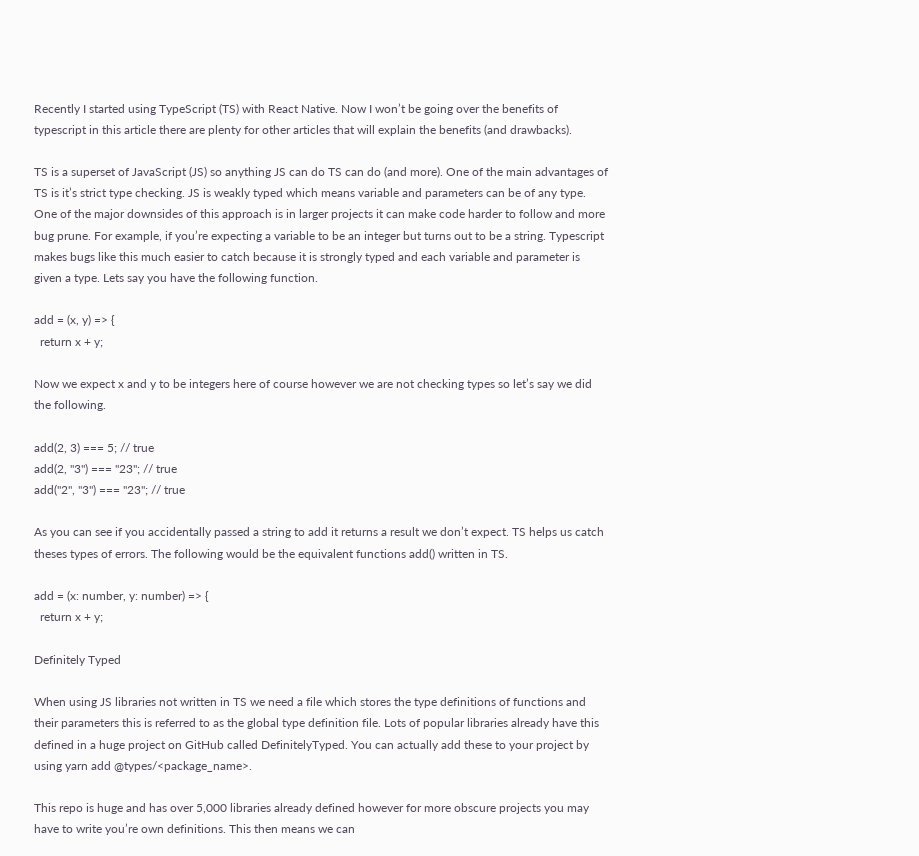Recently I started using TypeScript (TS) with React Native. Now I won’t be going over the benefits of typescript in this article there are plenty for other articles that will explain the benefits (and drawbacks).

TS is a superset of JavaScript (JS) so anything JS can do TS can do (and more). One of the main advantages of TS is it’s strict type checking. JS is weakly typed which means variable and parameters can be of any type. One of the major downsides of this approach is in larger projects it can make code harder to follow and more bug prune. For example, if you’re expecting a variable to be an integer but turns out to be a string. Typescript makes bugs like this much easier to catch because it is strongly typed and each variable and parameter is given a type. Lets say you have the following function.

add = (x, y) => {
  return x + y;

Now we expect x and y to be integers here of course however we are not checking types so let’s say we did the following.

add(2, 3) === 5; // true
add(2, "3") === "23"; // true
add("2", "3") === "23"; // true

As you can see if you accidentally passed a string to add it returns a result we don’t expect. TS helps us catch theses types of errors. The following would be the equivalent functions add() written in TS.

add = (x: number, y: number) => {
  return x + y;

Definitely Typed

When using JS libraries not written in TS we need a file which stores the type definitions of functions and their parameters this is referred to as the global type definition file. Lots of popular libraries already have this defined in a huge project on GitHub called DefinitelyTyped. You can actually add these to your project by using yarn add @types/<package_name>.

This repo is huge and has over 5,000 libraries already defined however for more obscure projects you may have to write you’re own definitions. This then means we can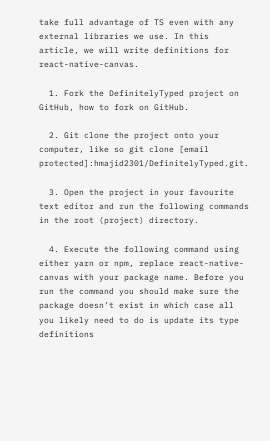take full advantage of TS even with any external libraries we use. In this article, we will write definitions for react-native-canvas.

  1. Fork the DefinitelyTyped project on GitHub, how to fork on GitHub.

  2. Git clone the project onto your computer, like so git clone [email protected]:hmajid2301/DefinitelyTyped.git.

  3. Open the project in your favourite text editor and run the following commands in the root (project) directory.

  4. Execute the following command using either yarn or npm, replace react-native-canvas with your package name. Before you run the command you should make sure the package doesn’t exist in which case all you likely need to do is update its type definitions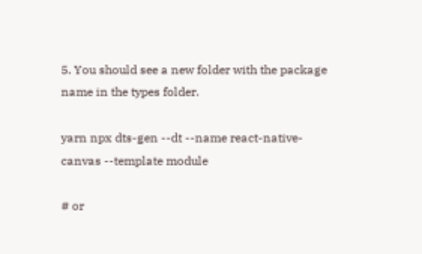5. You should see a new folder with the package name in the types folder.

yarn npx dts-gen --dt --name react-native-canvas --template module

# or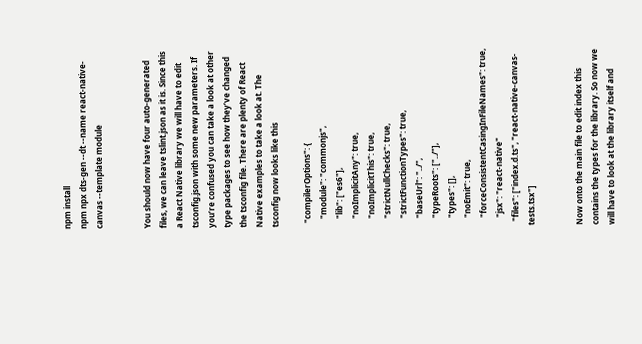npm install
npm npx dts-gen --dt --name react-native-canvas --template module


You should now have four auto-generated files, we can leave tslint.json as it is. Since this a React Native library we will have to edit tsconfig.json with some new parameters. If you’re confused you can take a look at other type packages to see how they’ve changed the tsconfig file. There are plenty of React Native examples to take a look at. The tsconfig now looks like this

  "compilerOptions": {
    "module": "commonjs",
    "lib": ["es6"],
    "noImplicitAny": true,
    "noImplicitThis": true,
    "strictNullChecks": true,
    "strictFunctionTypes": true,
    "baseUrl": "../",
    "typeRoots": ["../"],
    "types": [],
    "noEmit": true,
    "forceConsistentCasingInFileNames": true,
    "jsx": "react-native"
  "files": ["index.d.ts", "react-native-canvas-tests.tsx"]


Now onto the main file to edit index this contains the types for the library. So now we will have to look at the library itself and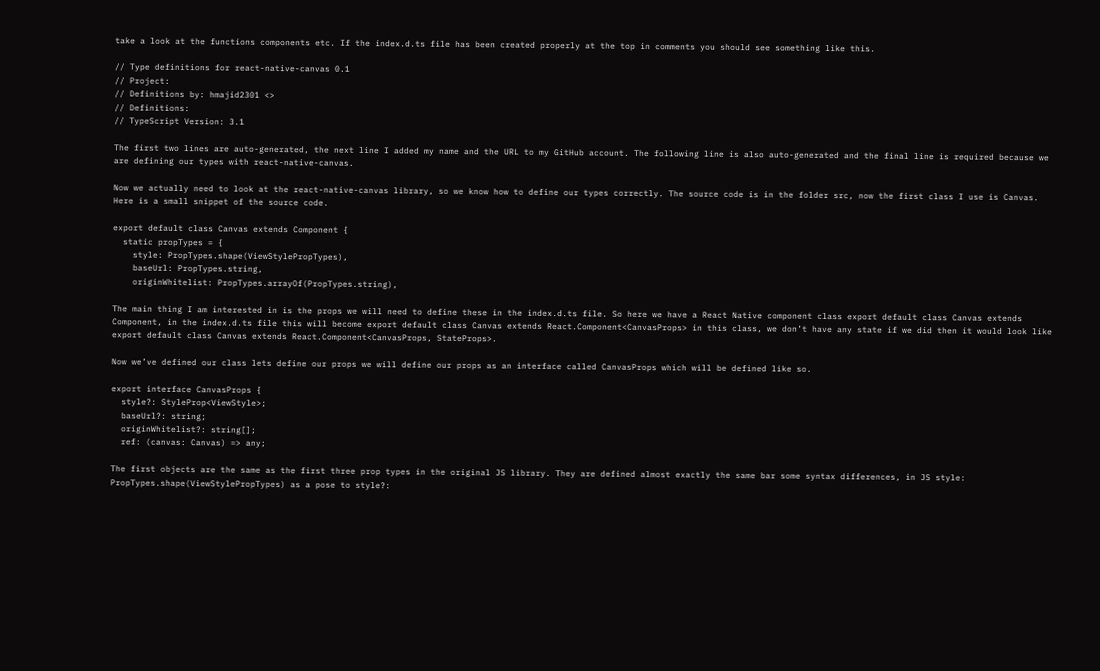take a look at the functions components etc. If the index.d.ts file has been created properly at the top in comments you should see something like this.

// Type definitions for react-native-canvas 0.1
// Project:
// Definitions by: hmajid2301 <>
// Definitions:
// TypeScript Version: 3.1

The first two lines are auto-generated, the next line I added my name and the URL to my GitHub account. The following line is also auto-generated and the final line is required because we are defining our types with react-native-canvas.

Now we actually need to look at the react-native-canvas library, so we know how to define our types correctly. The source code is in the folder src, now the first class I use is Canvas. Here is a small snippet of the source code.

export default class Canvas extends Component {
  static propTypes = {
    style: PropTypes.shape(ViewStylePropTypes),
    baseUrl: PropTypes.string,
    originWhitelist: PropTypes.arrayOf(PropTypes.string),

The main thing I am interested in is the props we will need to define these in the index.d.ts file. So here we have a React Native component class export default class Canvas extends Component, in the index.d.ts file this will become export default class Canvas extends React.Component<CanvasProps> in this class, we don’t have any state if we did then it would look like export default class Canvas extends React.Component<CanvasProps, StateProps>.

Now we’ve defined our class lets define our props we will define our props as an interface called CanvasProps which will be defined like so.

export interface CanvasProps {
  style?: StyleProp<ViewStyle>;
  baseUrl?: string;
  originWhitelist?: string[];
  ref: (canvas: Canvas) => any;

The first objects are the same as the first three prop types in the original JS library. They are defined almost exactly the same bar some syntax differences, in JS style: PropTypes.shape(ViewStylePropTypes) as a pose to style?: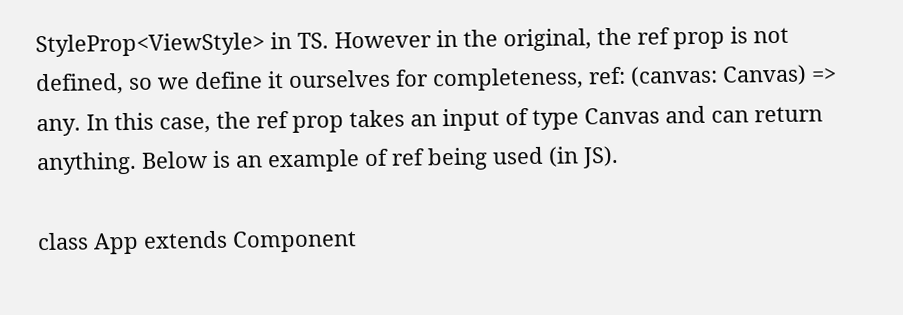StyleProp<ViewStyle> in TS. However in the original, the ref prop is not defined, so we define it ourselves for completeness, ref: (canvas: Canvas) => any. In this case, the ref prop takes an input of type Canvas and can return anything. Below is an example of ref being used (in JS).

class App extends Component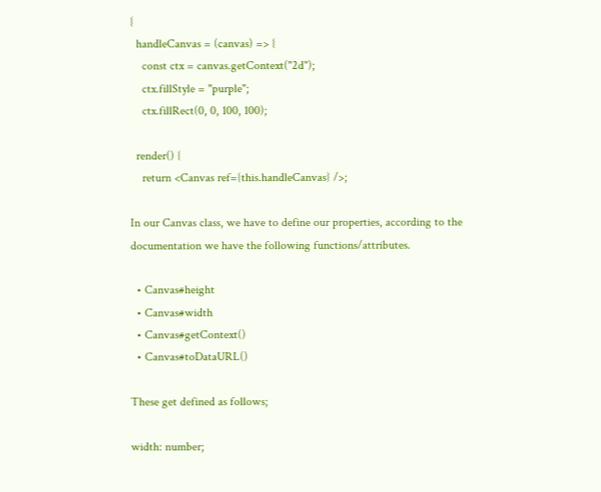{
  handleCanvas = (canvas) => {
    const ctx = canvas.getContext("2d");
    ctx.fillStyle = "purple";
    ctx.fillRect(0, 0, 100, 100);

  render() {
    return <Canvas ref={this.handleCanvas} />;

In our Canvas class, we have to define our properties, according to the documentation we have the following functions/attributes.

  • Canvas#height
  • Canvas#width
  • Canvas#getContext()
  • Canvas#toDataURL()

These get defined as follows;

width: number;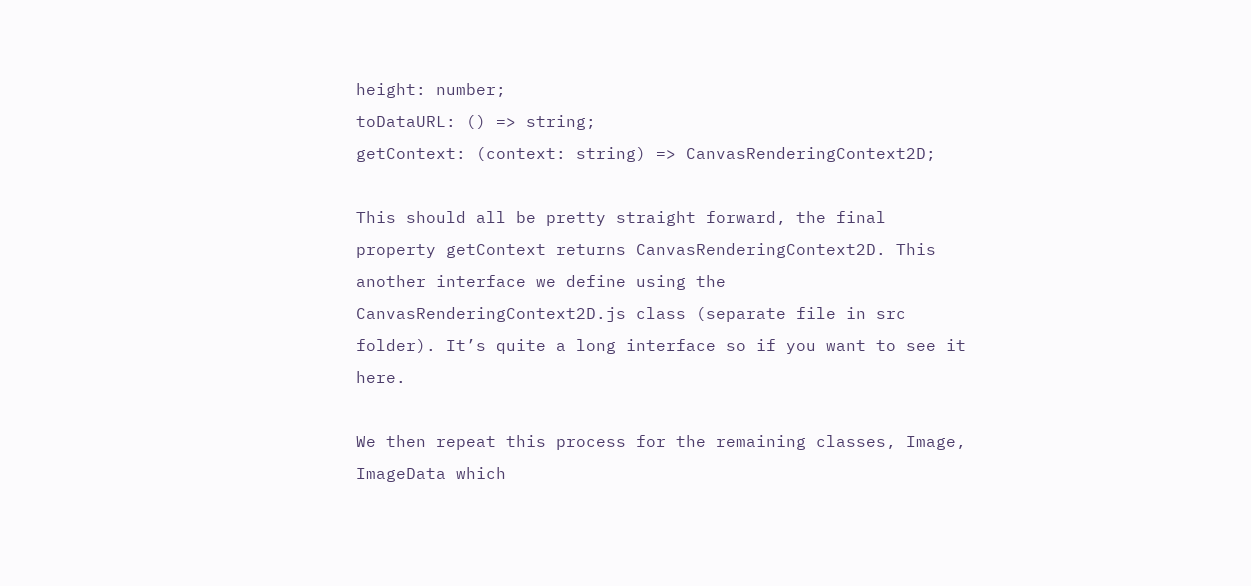height: number;
toDataURL: () => string;
getContext: (context: string) => CanvasRenderingContext2D;

This should all be pretty straight forward, the final property getContext returns CanvasRenderingContext2D. This another interface we define using the CanvasRenderingContext2D.js class (separate file in src folder). It’s quite a long interface so if you want to see it here.

We then repeat this process for the remaining classes, Image, ImageData which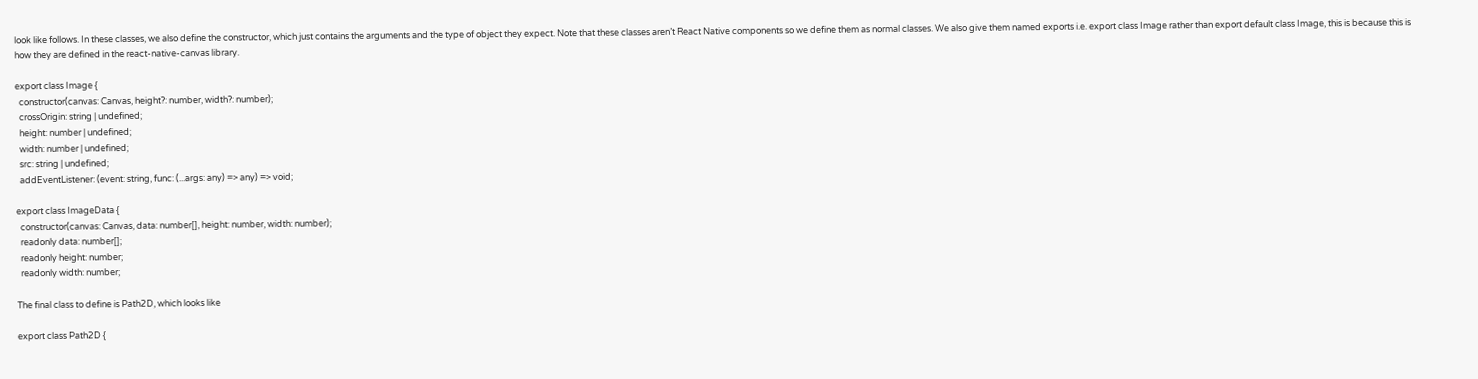look like follows. In these classes, we also define the constructor, which just contains the arguments and the type of object they expect. Note that these classes aren’t React Native components so we define them as normal classes. We also give them named exports i.e. export class Image rather than export default class Image, this is because this is how they are defined in the react-native-canvas library.

export class Image {
  constructor(canvas: Canvas, height?: number, width?: number);
  crossOrigin: string | undefined;
  height: number | undefined;
  width: number | undefined;
  src: string | undefined;
  addEventListener: (event: string, func: (...args: any) => any) => void;

export class ImageData {
  constructor(canvas: Canvas, data: number[], height: number, width: number);
  readonly data: number[];
  readonly height: number;
  readonly width: number;

The final class to define is Path2D, which looks like

export class Path2D {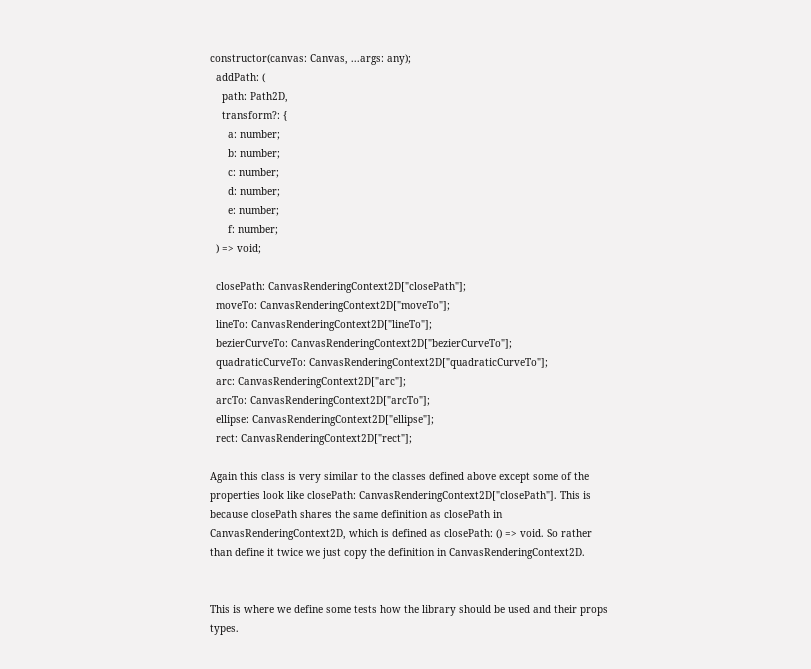constructor(canvas: Canvas, ...args: any);
  addPath: (
    path: Path2D,
    transform?: {
      a: number;
      b: number;
      c: number;
      d: number;
      e: number;
      f: number;
  ) => void;

  closePath: CanvasRenderingContext2D["closePath"];
  moveTo: CanvasRenderingContext2D["moveTo"];
  lineTo: CanvasRenderingContext2D["lineTo"];
  bezierCurveTo: CanvasRenderingContext2D["bezierCurveTo"];
  quadraticCurveTo: CanvasRenderingContext2D["quadraticCurveTo"];
  arc: CanvasRenderingContext2D["arc"];
  arcTo: CanvasRenderingContext2D["arcTo"];
  ellipse: CanvasRenderingContext2D["ellipse"];
  rect: CanvasRenderingContext2D["rect"];

Again this class is very similar to the classes defined above except some of the properties look like closePath: CanvasRenderingContext2D["closePath"]. This is because closePath shares the same definition as closePath in CanvasRenderingContext2D, which is defined as closePath: () => void. So rather than define it twice we just copy the definition in CanvasRenderingContext2D.


This is where we define some tests how the library should be used and their props types.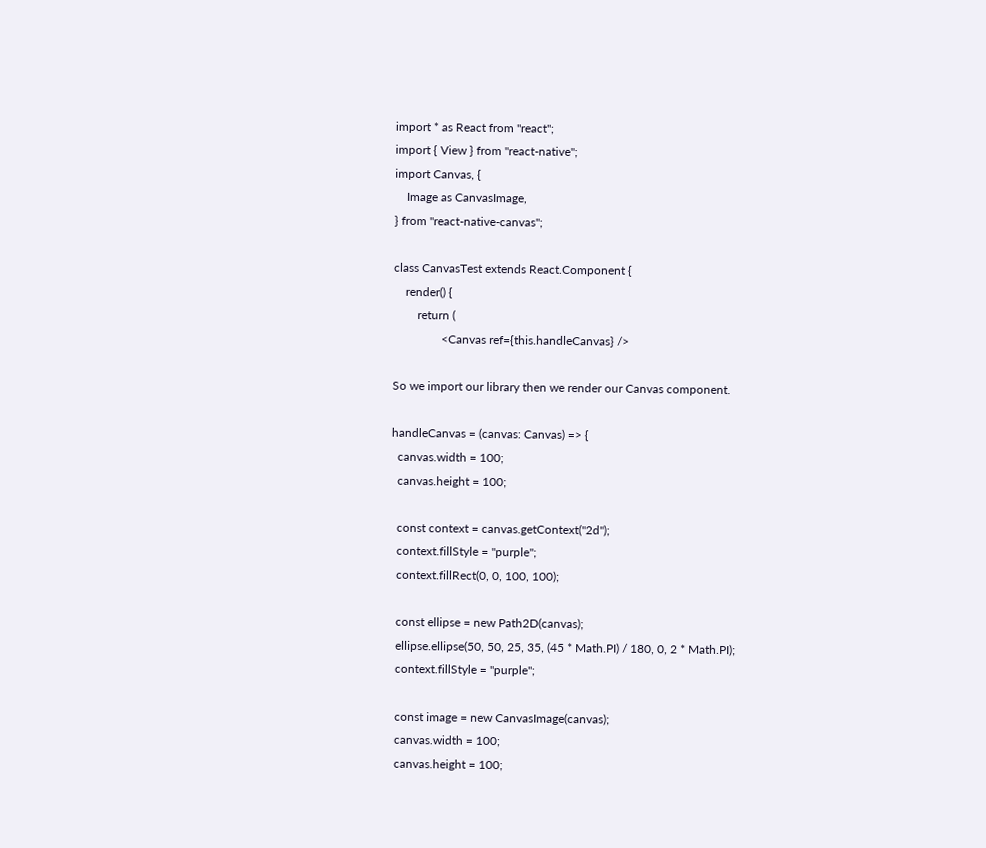import * as React from "react";
import { View } from "react-native";
import Canvas, {
    Image as CanvasImage,
} from "react-native-canvas";

class CanvasTest extends React.Component {
    render() {
        return (
                <Canvas ref={this.handleCanvas} />

So we import our library then we render our Canvas component.

handleCanvas = (canvas: Canvas) => {
  canvas.width = 100;
  canvas.height = 100;

  const context = canvas.getContext("2d");
  context.fillStyle = "purple";
  context.fillRect(0, 0, 100, 100);

  const ellipse = new Path2D(canvas);
  ellipse.ellipse(50, 50, 25, 35, (45 * Math.PI) / 180, 0, 2 * Math.PI);
  context.fillStyle = "purple";

  const image = new CanvasImage(canvas);
  canvas.width = 100;
  canvas.height = 100;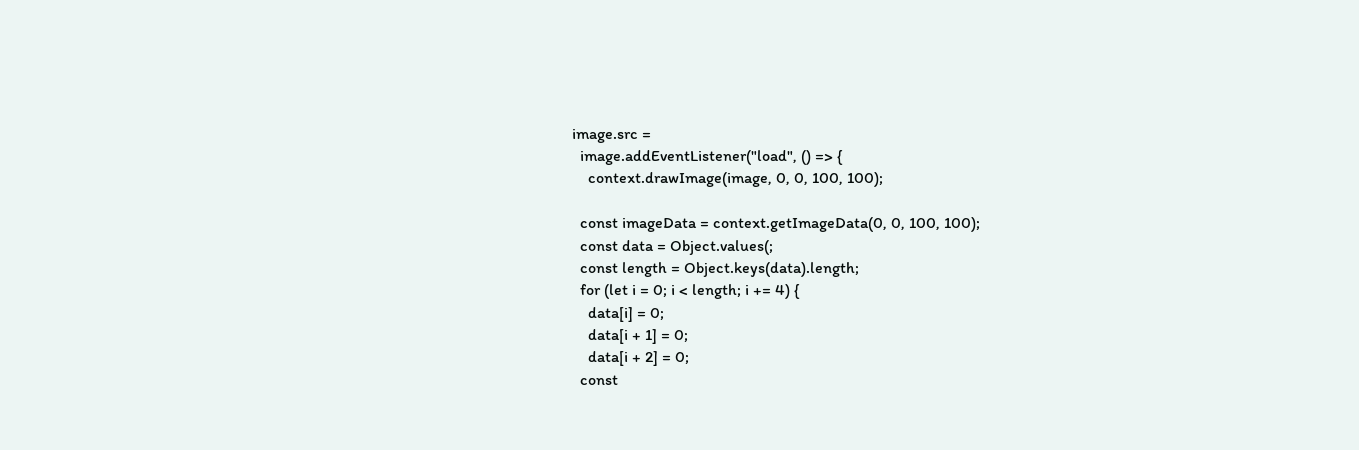image.src =
  image.addEventListener("load", () => {
    context.drawImage(image, 0, 0, 100, 100);

  const imageData = context.getImageData(0, 0, 100, 100);
  const data = Object.values(;
  const length = Object.keys(data).length;
  for (let i = 0; i < length; i += 4) {
    data[i] = 0;
    data[i + 1] = 0;
    data[i + 2] = 0;
  const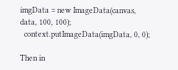imgData = new ImageData(canvas, data, 100, 100);
  context.putImageData(imgData, 0, 0);

Then in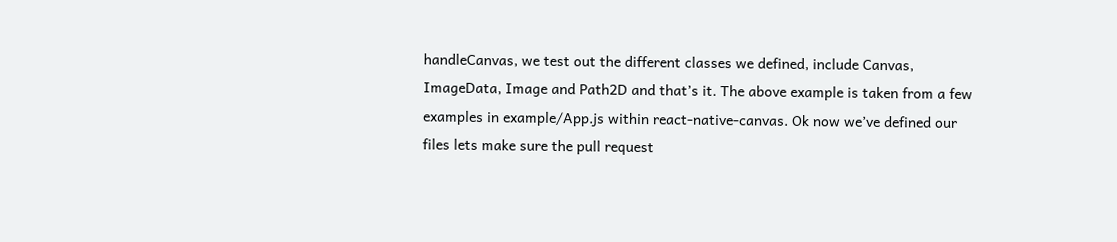handleCanvas, we test out the different classes we defined, include Canvas, ImageData, Image and Path2D and that’s it. The above example is taken from a few examples in example/App.js within react-native-canvas. Ok now we’ve defined our files lets make sure the pull request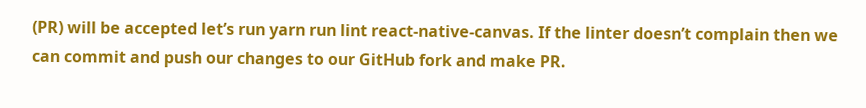(PR) will be accepted let’s run yarn run lint react-native-canvas. If the linter doesn’t complain then we can commit and push our changes to our GitHub fork and make PR.